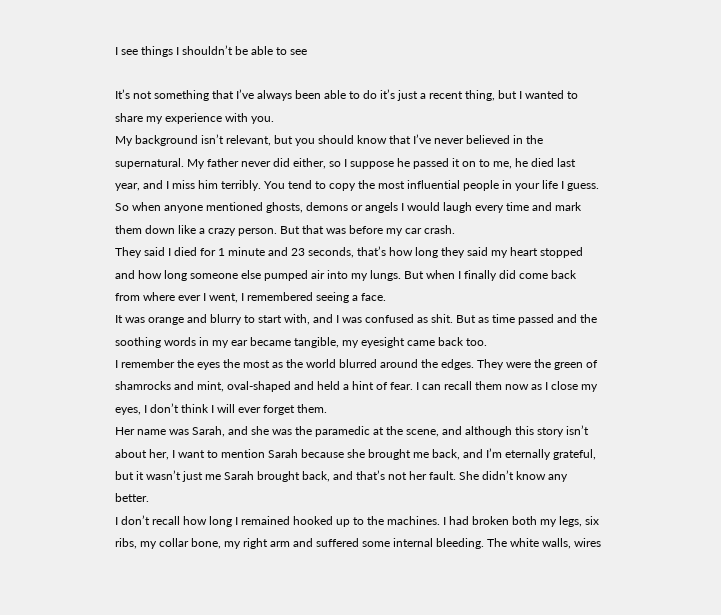I see things I shouldn’t be able to see

It’s not something that I’ve always been able to do it’s just a recent thing, but I wanted to share my experience with you.
My background isn’t relevant, but you should know that I’ve never believed in the supernatural. My father never did either, so I suppose he passed it on to me, he died last year, and I miss him terribly. You tend to copy the most influential people in your life I guess.
So when anyone mentioned ghosts, demons or angels I would laugh every time and mark them down like a crazy person. But that was before my car crash.
They said I died for 1 minute and 23 seconds, that’s how long they said my heart stopped and how long someone else pumped air into my lungs. But when I finally did come back
from where ever I went, I remembered seeing a face.
It was orange and blurry to start with, and I was confused as shit. But as time passed and the soothing words in my ear became tangible, my eyesight came back too.
I remember the eyes the most as the world blurred around the edges. They were the green of shamrocks and mint, oval-shaped and held a hint of fear. I can recall them now as I close my eyes, I don’t think I will ever forget them.
Her name was Sarah, and she was the paramedic at the scene, and although this story isn’t about her, I want to mention Sarah because she brought me back, and I’m eternally grateful, but it wasn’t just me Sarah brought back, and that’s not her fault. She didn’t know any better.
I don’t recall how long I remained hooked up to the machines. I had broken both my legs, six ribs, my collar bone, my right arm and suffered some internal bleeding. The white walls, wires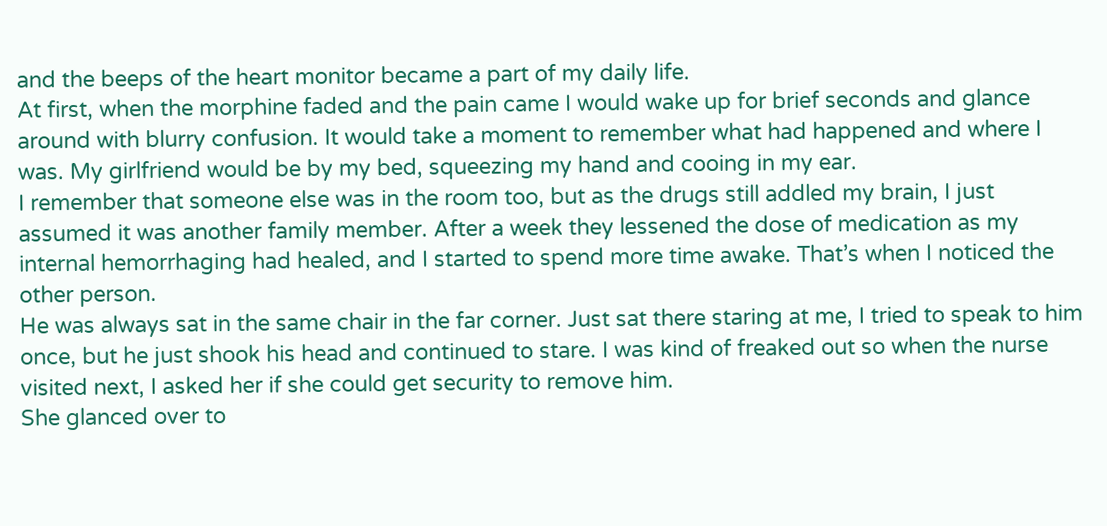and the beeps of the heart monitor became a part of my daily life.
At first, when the morphine faded and the pain came I would wake up for brief seconds and glance around with blurry confusion. It would take a moment to remember what had happened and where I was. My girlfriend would be by my bed, squeezing my hand and cooing in my ear.
I remember that someone else was in the room too, but as the drugs still addled my brain, I just assumed it was another family member. After a week they lessened the dose of medication as my internal hemorrhaging had healed, and I started to spend more time awake. That’s when I noticed the other person.
He was always sat in the same chair in the far corner. Just sat there staring at me, I tried to speak to him once, but he just shook his head and continued to stare. I was kind of freaked out so when the nurse visited next, I asked her if she could get security to remove him.
She glanced over to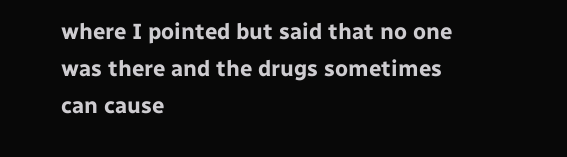where I pointed but said that no one was there and the drugs sometimes can cause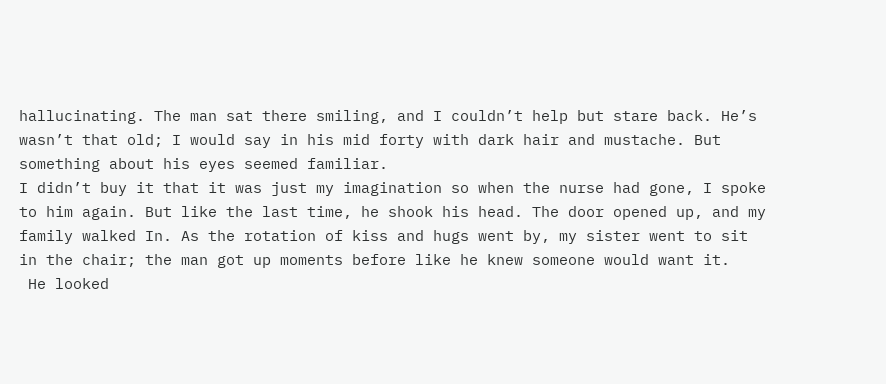hallucinating. The man sat there smiling, and I couldn’t help but stare back. He’s wasn’t that old; I would say in his mid forty with dark hair and mustache. But something about his eyes seemed familiar.
I didn’t buy it that it was just my imagination so when the nurse had gone, I spoke to him again. But like the last time, he shook his head. The door opened up, and my family walked In. As the rotation of kiss and hugs went by, my sister went to sit in the chair; the man got up moments before like he knew someone would want it.
 He looked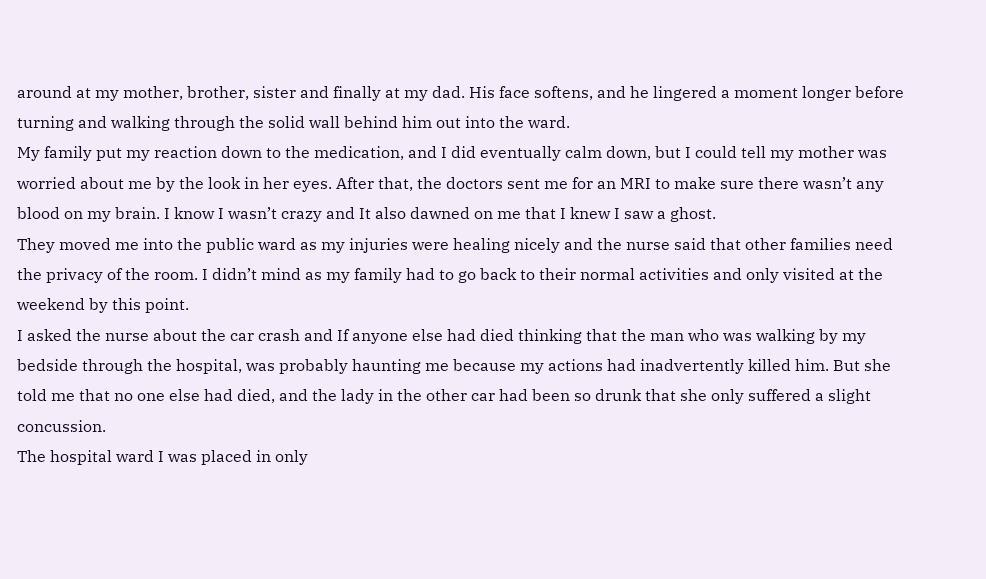around at my mother, brother, sister and finally at my dad. His face softens, and he lingered a moment longer before turning and walking through the solid wall behind him out into the ward.
My family put my reaction down to the medication, and I did eventually calm down, but I could tell my mother was worried about me by the look in her eyes. After that, the doctors sent me for an MRI to make sure there wasn’t any blood on my brain. I know I wasn’t crazy and It also dawned on me that I knew I saw a ghost.
They moved me into the public ward as my injuries were healing nicely and the nurse said that other families need the privacy of the room. I didn’t mind as my family had to go back to their normal activities and only visited at the weekend by this point.
I asked the nurse about the car crash and If anyone else had died thinking that the man who was walking by my bedside through the hospital, was probably haunting me because my actions had inadvertently killed him. But she told me that no one else had died, and the lady in the other car had been so drunk that she only suffered a slight concussion.
The hospital ward I was placed in only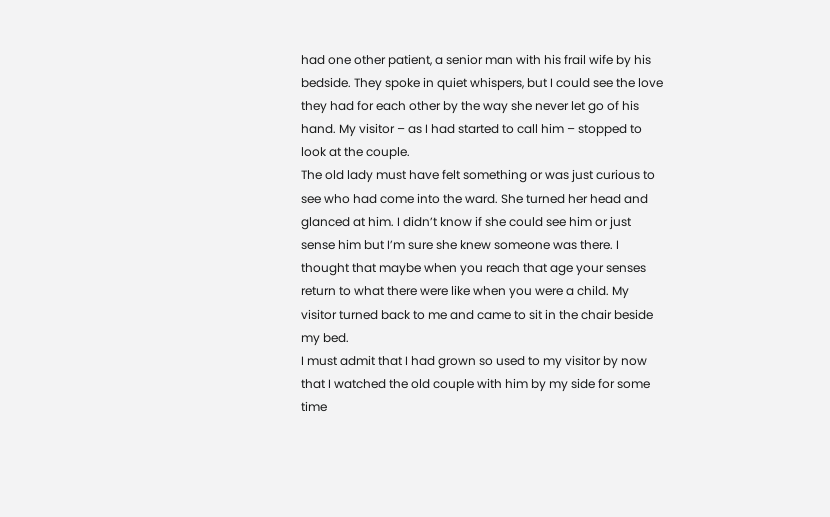had one other patient, a senior man with his frail wife by his bedside. They spoke in quiet whispers, but I could see the love they had for each other by the way she never let go of his hand. My visitor – as I had started to call him – stopped to look at the couple.
The old lady must have felt something or was just curious to see who had come into the ward. She turned her head and glanced at him. I didn’t know if she could see him or just sense him but I’m sure she knew someone was there. I thought that maybe when you reach that age your senses return to what there were like when you were a child. My visitor turned back to me and came to sit in the chair beside my bed.
I must admit that I had grown so used to my visitor by now that I watched the old couple with him by my side for some time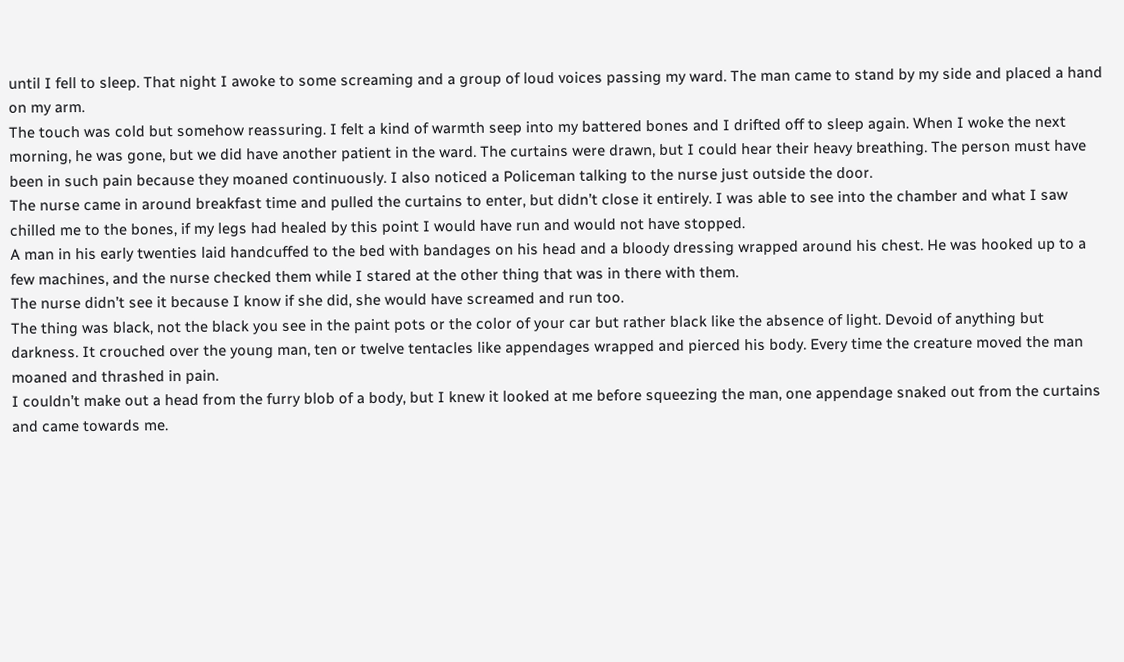until I fell to sleep. That night I awoke to some screaming and a group of loud voices passing my ward. The man came to stand by my side and placed a hand on my arm.
The touch was cold but somehow reassuring. I felt a kind of warmth seep into my battered bones and I drifted off to sleep again. When I woke the next morning, he was gone, but we did have another patient in the ward. The curtains were drawn, but I could hear their heavy breathing. The person must have been in such pain because they moaned continuously. I also noticed a Policeman talking to the nurse just outside the door.
The nurse came in around breakfast time and pulled the curtains to enter, but didn’t close it entirely. I was able to see into the chamber and what I saw chilled me to the bones, if my legs had healed by this point I would have run and would not have stopped.
A man in his early twenties laid handcuffed to the bed with bandages on his head and a bloody dressing wrapped around his chest. He was hooked up to a few machines, and the nurse checked them while I stared at the other thing that was in there with them.
The nurse didn’t see it because I know if she did, she would have screamed and run too.
The thing was black, not the black you see in the paint pots or the color of your car but rather black like the absence of light. Devoid of anything but darkness. It crouched over the young man, ten or twelve tentacles like appendages wrapped and pierced his body. Every time the creature moved the man moaned and thrashed in pain.
I couldn’t make out a head from the furry blob of a body, but I knew it looked at me before squeezing the man, one appendage snaked out from the curtains and came towards me.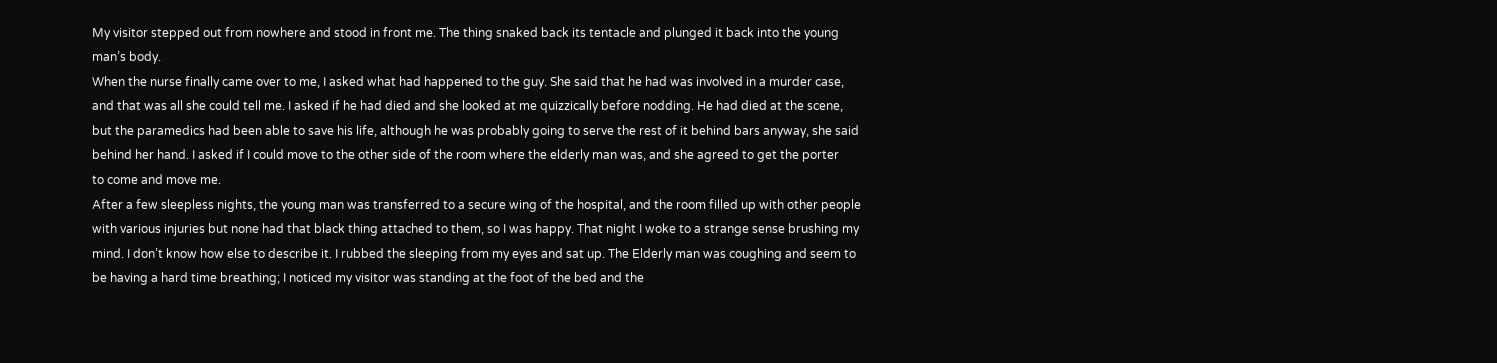My visitor stepped out from nowhere and stood in front me. The thing snaked back its tentacle and plunged it back into the young man’s body.
When the nurse finally came over to me, I asked what had happened to the guy. She said that he had was involved in a murder case, and that was all she could tell me. I asked if he had died and she looked at me quizzically before nodding. He had died at the scene, but the paramedics had been able to save his life, although he was probably going to serve the rest of it behind bars anyway, she said behind her hand. I asked if I could move to the other side of the room where the elderly man was, and she agreed to get the porter
to come and move me.
After a few sleepless nights, the young man was transferred to a secure wing of the hospital, and the room filled up with other people with various injuries but none had that black thing attached to them, so I was happy. That night I woke to a strange sense brushing my mind. I don’t know how else to describe it. I rubbed the sleeping from my eyes and sat up. The Elderly man was coughing and seem to be having a hard time breathing; I noticed my visitor was standing at the foot of the bed and the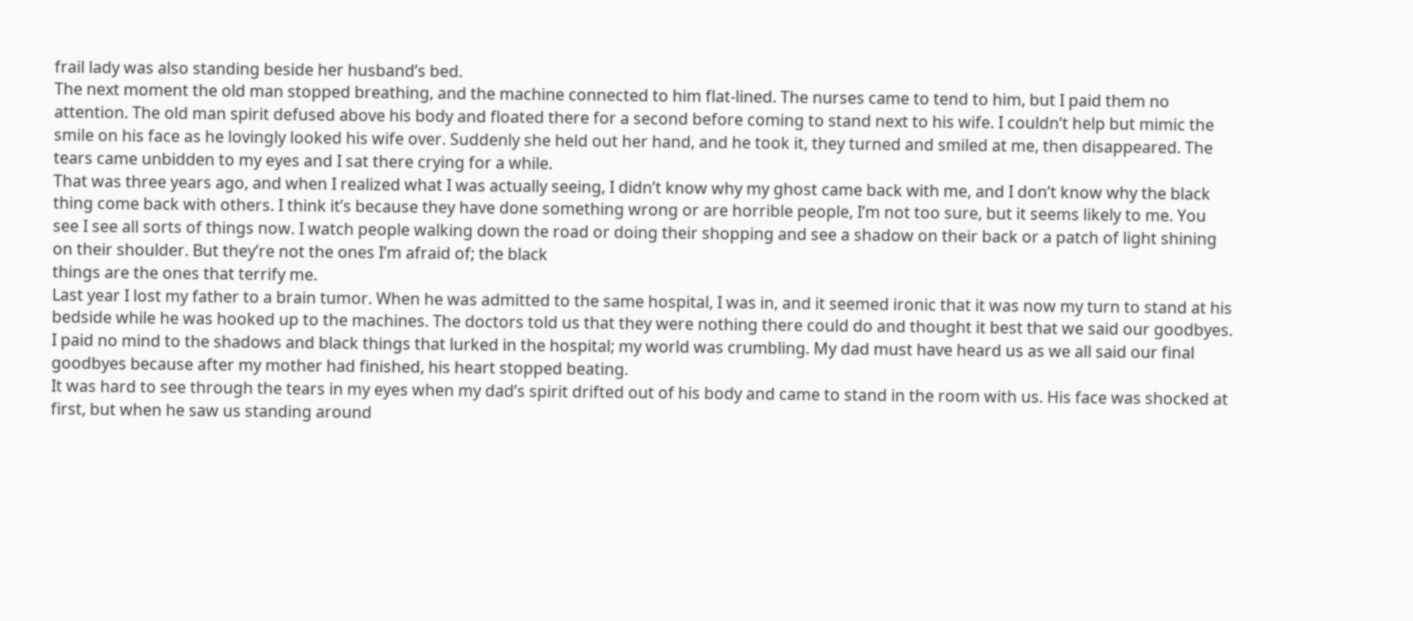frail lady was also standing beside her husband’s bed.
The next moment the old man stopped breathing, and the machine connected to him flat-lined. The nurses came to tend to him, but I paid them no attention. The old man spirit defused above his body and floated there for a second before coming to stand next to his wife. I couldn’t help but mimic the smile on his face as he lovingly looked his wife over. Suddenly she held out her hand, and he took it, they turned and smiled at me, then disappeared. The tears came unbidden to my eyes and I sat there crying for a while.
That was three years ago, and when I realized what I was actually seeing, I didn’t know why my ghost came back with me, and I don’t know why the black thing come back with others. I think it’s because they have done something wrong or are horrible people, I’m not too sure, but it seems likely to me. You see I see all sorts of things now. I watch people walking down the road or doing their shopping and see a shadow on their back or a patch of light shining on their shoulder. But they’re not the ones I’m afraid of; the black
things are the ones that terrify me.
Last year I lost my father to a brain tumor. When he was admitted to the same hospital, I was in, and it seemed ironic that it was now my turn to stand at his bedside while he was hooked up to the machines. The doctors told us that they were nothing there could do and thought it best that we said our goodbyes. I paid no mind to the shadows and black things that lurked in the hospital; my world was crumbling. My dad must have heard us as we all said our final goodbyes because after my mother had finished, his heart stopped beating.
It was hard to see through the tears in my eyes when my dad’s spirit drifted out of his body and came to stand in the room with us. His face was shocked at first, but when he saw us standing around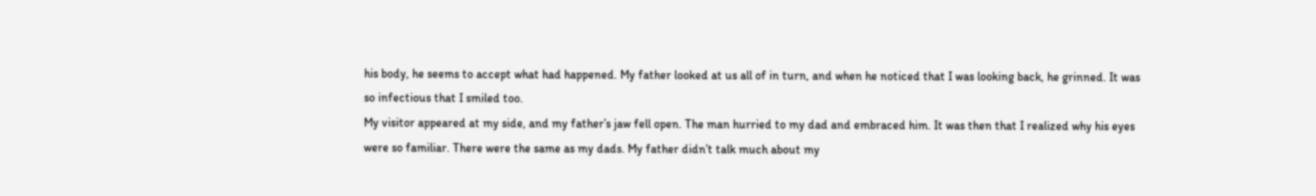his body, he seems to accept what had happened. My father looked at us all of in turn, and when he noticed that I was looking back, he grinned. It was so infectious that I smiled too.
My visitor appeared at my side, and my father’s jaw fell open. The man hurried to my dad and embraced him. It was then that I realized why his eyes were so familiar. There were the same as my dads. My father didn’t talk much about my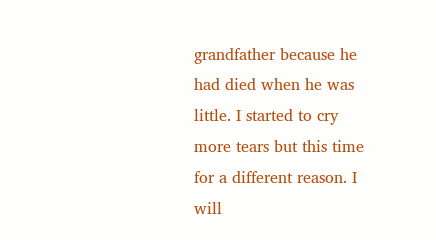grandfather because he had died when he was little. I started to cry more tears but this time for a different reason. I will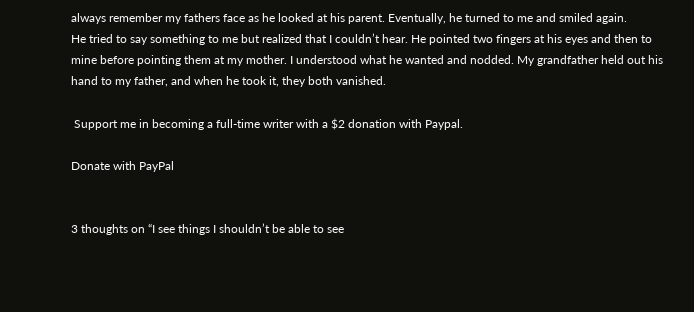always remember my fathers face as he looked at his parent. Eventually, he turned to me and smiled again.
He tried to say something to me but realized that I couldn’t hear. He pointed two fingers at his eyes and then to mine before pointing them at my mother. I understood what he wanted and nodded. My grandfather held out his hand to my father, and when he took it, they both vanished.

 Support me in becoming a full-time writer with a $2 donation with Paypal.

Donate with PayPal


3 thoughts on “I see things I shouldn’t be able to see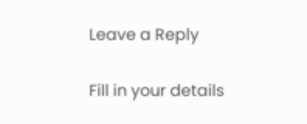Leave a Reply

Fill in your details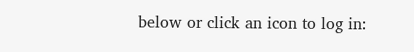below or click an icon to log in: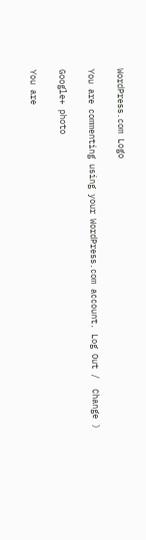WordPress.com Logo

You are commenting using your WordPress.com account. Log Out /  Change )

Google+ photo

You are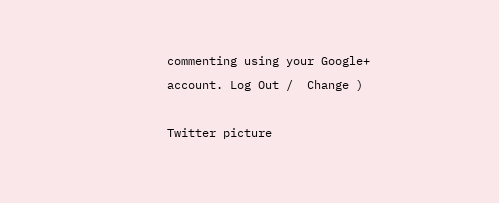commenting using your Google+ account. Log Out /  Change )

Twitter picture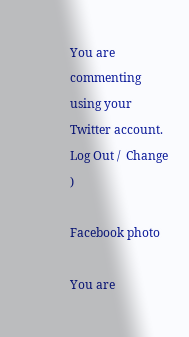You are commenting using your Twitter account. Log Out /  Change )

Facebook photo

You are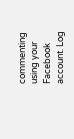commenting using your Facebook account. Log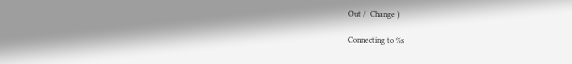Out /  Change )

Connecting to %s